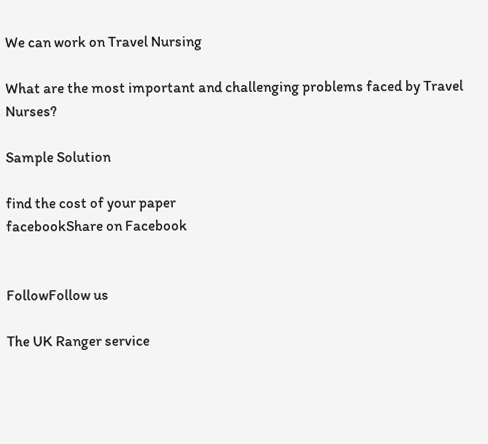We can work on Travel Nursing

What are the most important and challenging problems faced by Travel Nurses?

Sample Solution

find the cost of your paper
facebookShare on Facebook


FollowFollow us

The UK Ranger service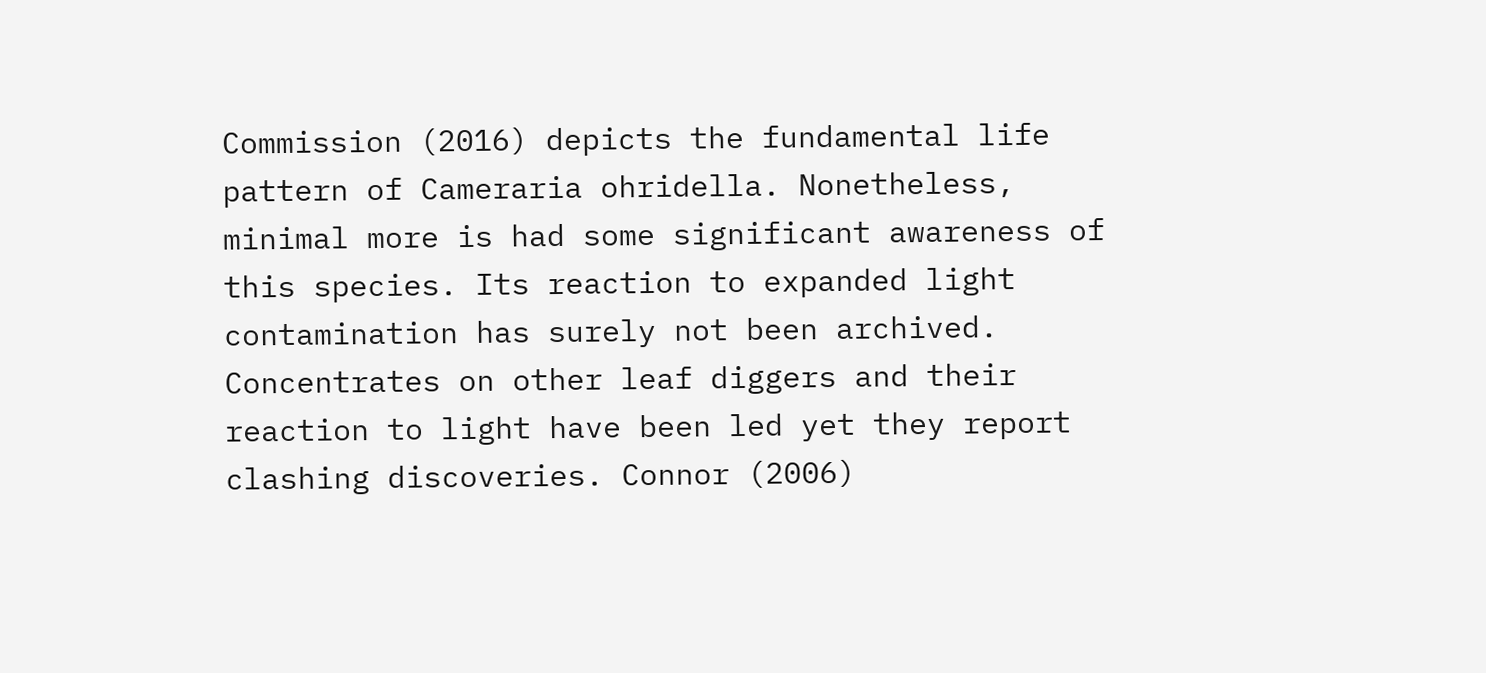Commission (2016) depicts the fundamental life pattern of Cameraria ohridella. Nonetheless, minimal more is had some significant awareness of this species. Its reaction to expanded light contamination has surely not been archived. Concentrates on other leaf diggers and their reaction to light have been led yet they report clashing discoveries. Connor (2006)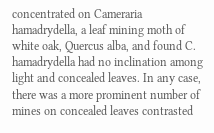concentrated on Cameraria hamadrydella, a leaf mining moth of white oak, Quercus alba, and found C. hamadrydella had no inclination among light and concealed leaves. In any case, there was a more prominent number of mines on concealed leaves contrasted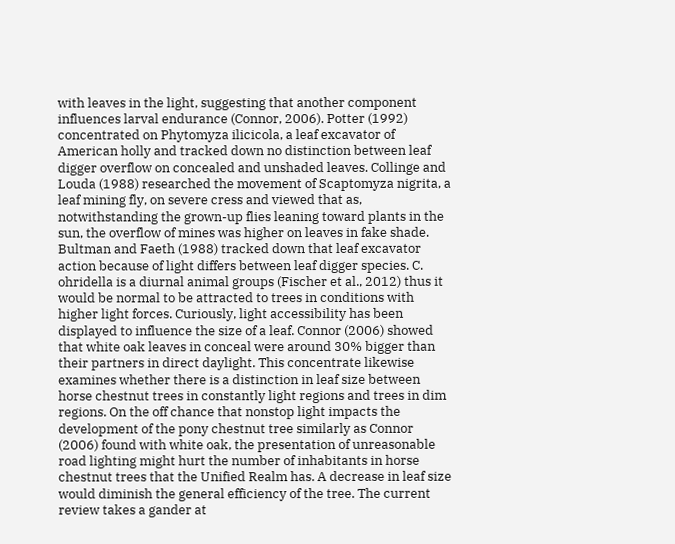with leaves in the light, suggesting that another component influences larval endurance (Connor, 2006). Potter (1992) concentrated on Phytomyza ilicicola, a leaf excavator of American holly and tracked down no distinction between leaf digger overflow on concealed and unshaded leaves. Collinge and Louda (1988) researched the movement of Scaptomyza nigrita, a leaf mining fly, on severe cress and viewed that as, notwithstanding the grown-up flies leaning toward plants in the sun, the overflow of mines was higher on leaves in fake shade. Bultman and Faeth (1988) tracked down that leaf excavator action because of light differs between leaf digger species. C. ohridella is a diurnal animal groups (Fischer et al., 2012) thus it would be normal to be attracted to trees in conditions with higher light forces. Curiously, light accessibility has been displayed to influence the size of a leaf. Connor (2006) showed that white oak leaves in conceal were around 30% bigger than their partners in direct daylight. This concentrate likewise examines whether there is a distinction in leaf size between horse chestnut trees in constantly light regions and trees in dim regions. On the off chance that nonstop light impacts the development of the pony chestnut tree similarly as Connor (2006) found with white oak, the presentation of unreasonable road lighting might hurt the number of inhabitants in horse chestnut trees that the Unified Realm has. A decrease in leaf size would diminish the general efficiency of the tree. The current review takes a gander at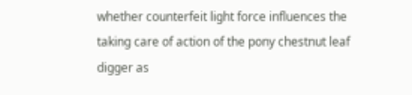whether counterfeit light force influences the taking care of action of the pony chestnut leaf digger as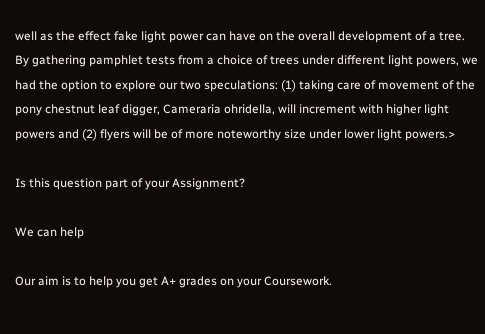well as the effect fake light power can have on the overall development of a tree. By gathering pamphlet tests from a choice of trees under different light powers, we had the option to explore our two speculations: (1) taking care of movement of the pony chestnut leaf digger, Cameraria ohridella, will increment with higher light powers and (2) flyers will be of more noteworthy size under lower light powers.>

Is this question part of your Assignment?

We can help

Our aim is to help you get A+ grades on your Coursework.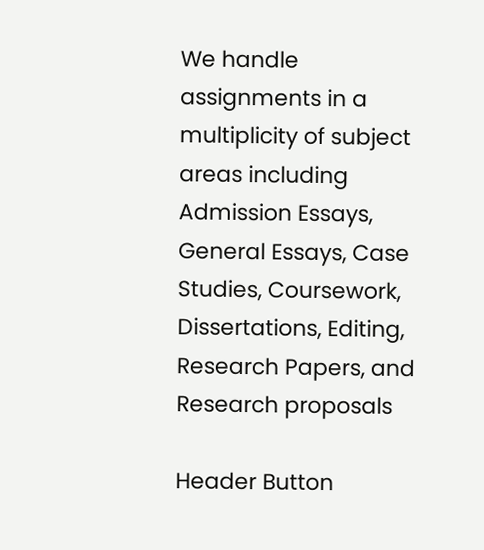We handle assignments in a multiplicity of subject areas including Admission Essays, General Essays, Case Studies, Coursework, Dissertations, Editing, Research Papers, and Research proposals

Header Button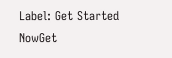Label: Get Started NowGet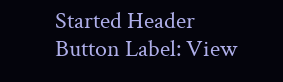Started Header Button Label: View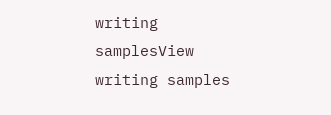writing samplesView writing samples